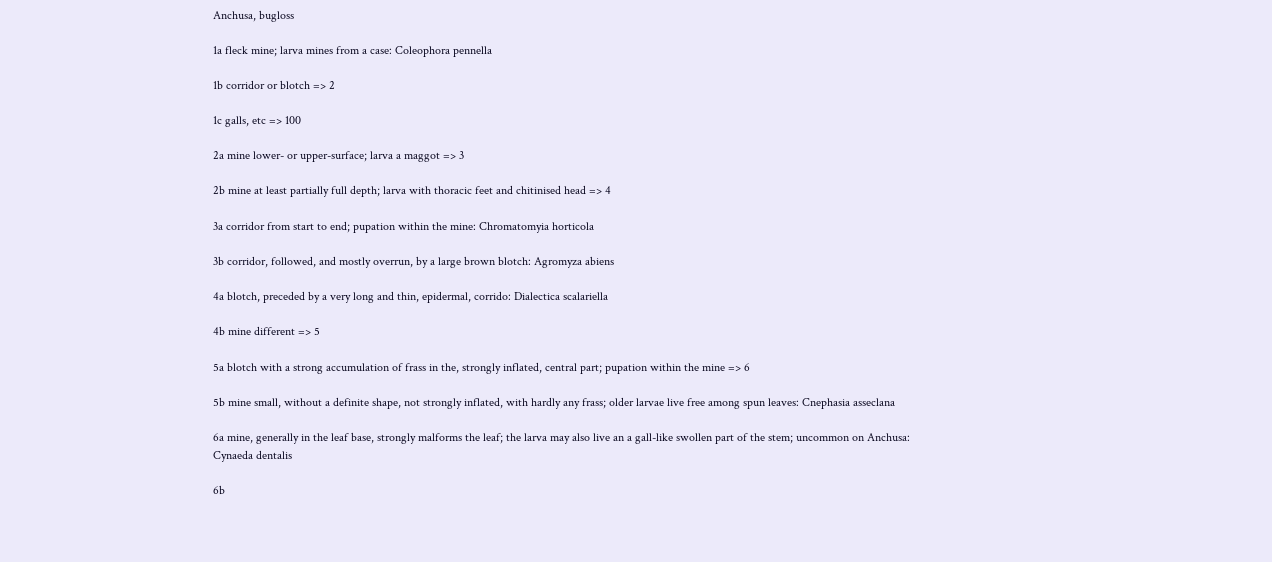Anchusa, bugloss

1a fleck mine; larva mines from a case: Coleophora pennella

1b corridor or blotch => 2

1c galls, etc => 100

2a mine lower- or upper-surface; larva a maggot => 3

2b mine at least partially full depth; larva with thoracic feet and chitinised head => 4

3a corridor from start to end; pupation within the mine: Chromatomyia horticola

3b corridor, followed, and mostly overrun, by a large brown blotch: Agromyza abiens

4a blotch, preceded by a very long and thin, epidermal, corrido: Dialectica scalariella

4b mine different => 5

5a blotch with a strong accumulation of frass in the, strongly inflated, central part; pupation within the mine => 6

5b mine small, without a definite shape, not strongly inflated, with hardly any frass; older larvae live free among spun leaves: Cnephasia asseclana

6a mine, generally in the leaf base, strongly malforms the leaf; the larva may also live an a gall-like swollen part of the stem; uncommon on Anchusa: Cynaeda dentalis

6b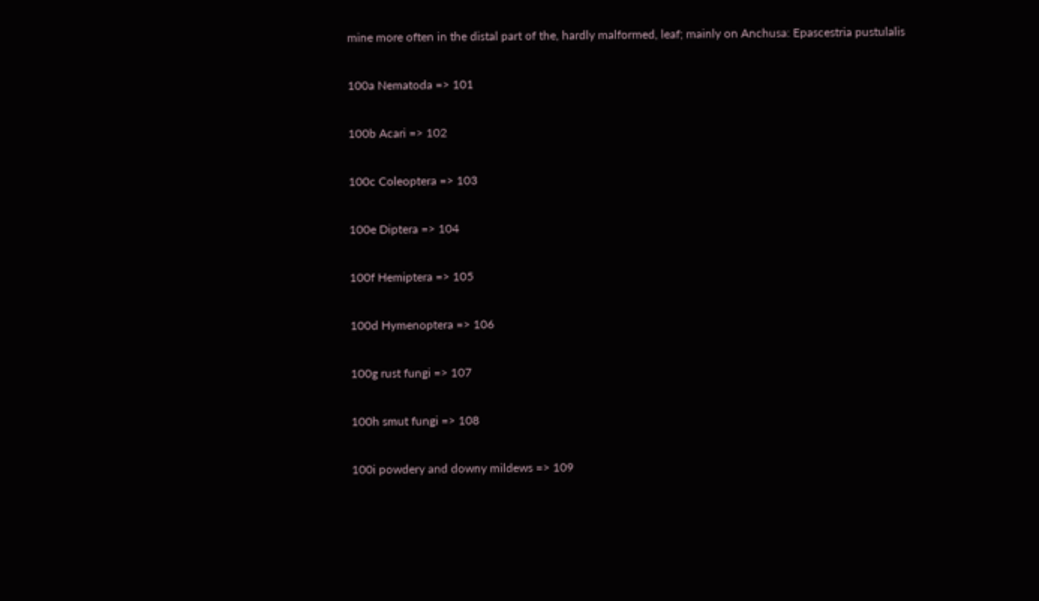mine more often in the distal part of the, hardly malformed, leaf; mainly on Anchusa: Epascestria pustulalis

100a Nematoda => 101

100b Acari => 102

100c Coleoptera => 103

100e Diptera => 104

100f Hemiptera => 105

100d Hymenoptera => 106

100g rust fungi => 107

100h smut fungi => 108

100i powdery and downy mildews => 109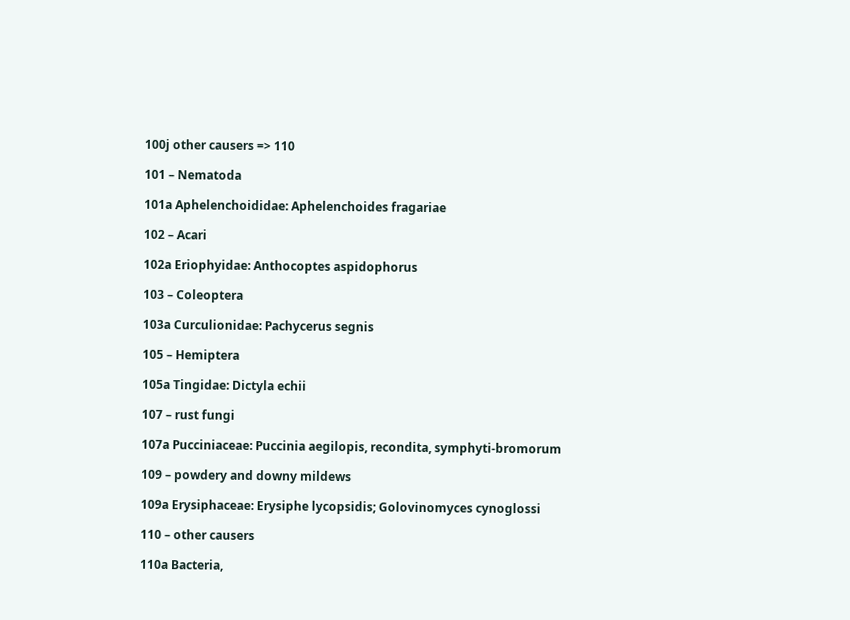100j other causers => 110

101 – Nematoda

101a Aphelenchoididae: Aphelenchoides fragariae

102 – Acari

102a Eriophyidae: Anthocoptes aspidophorus

103 – Coleoptera

103a Curculionidae: Pachycerus segnis

105 – Hemiptera

105a Tingidae: Dictyla echii

107 – rust fungi

107a Pucciniaceae: Puccinia aegilopis, recondita, symphyti-bromorum

109 – powdery and downy mildews

109a Erysiphaceae: Erysiphe lycopsidis; Golovinomyces cynoglossi

110 – other causers

110a Bacteria,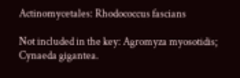Actinomycetales: Rhodococcus fascians

Not included in the key: Agromyza myosotidis; Cynaeda gigantea.